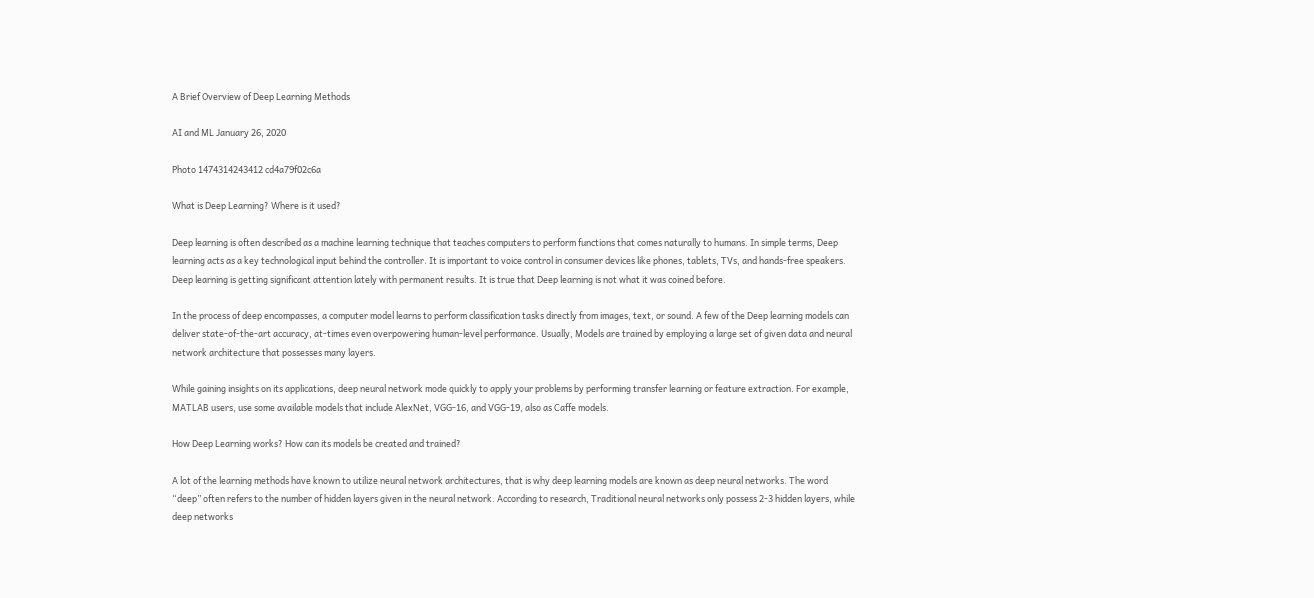A Brief Overview of Deep Learning Methods

AI and ML January 26, 2020

Photo 1474314243412 cd4a79f02c6a

What is Deep Learning? Where is it used?

Deep learning is often described as a machine learning technique that teaches computers to perform functions that comes naturally to humans. In simple terms, Deep learning acts as a key technological input behind the controller. It is important to voice control in consumer devices like phones, tablets, TVs, and hands-free speakers. Deep learning is getting significant attention lately with permanent results. It is true that Deep learning is not what it was coined before.

In the process of deep encompasses, a computer model learns to perform classification tasks directly from images, text, or sound. A few of the Deep learning models can deliver state-of-the-art accuracy, at-times even overpowering human-level performance. Usually, Models are trained by employing a large set of given data and neural network architecture that possesses many layers.

While gaining insights on its applications, deep neural network mode quickly to apply your problems by performing transfer learning or feature extraction. For example, MATLAB users, use some available models that include AlexNet, VGG-16, and VGG-19, also as Caffe models.

How Deep Learning works? How can its models be created and trained?

A lot of the learning methods have known to utilize neural network architectures, that is why deep learning models are known as deep neural networks. The word “deep” often refers to the number of hidden layers given in the neural network. According to research, Traditional neural networks only possess 2-3 hidden layers, while deep networks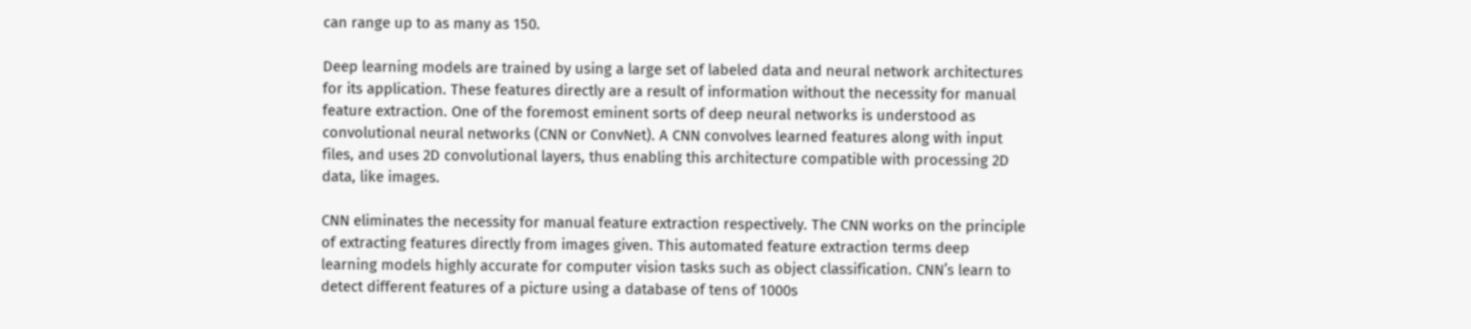can range up to as many as 150.

Deep learning models are trained by using a large set of labeled data and neural network architectures for its application. These features directly are a result of information without the necessity for manual feature extraction. One of the foremost eminent sorts of deep neural networks is understood as convolutional neural networks (CNN or ConvNet). A CNN convolves learned features along with input files, and uses 2D convolutional layers, thus enabling this architecture compatible with processing 2D data, like images.

CNN eliminates the necessity for manual feature extraction respectively. The CNN works on the principle of extracting features directly from images given. This automated feature extraction terms deep learning models highly accurate for computer vision tasks such as object classification. CNN’s learn to detect different features of a picture using a database of tens of 1000s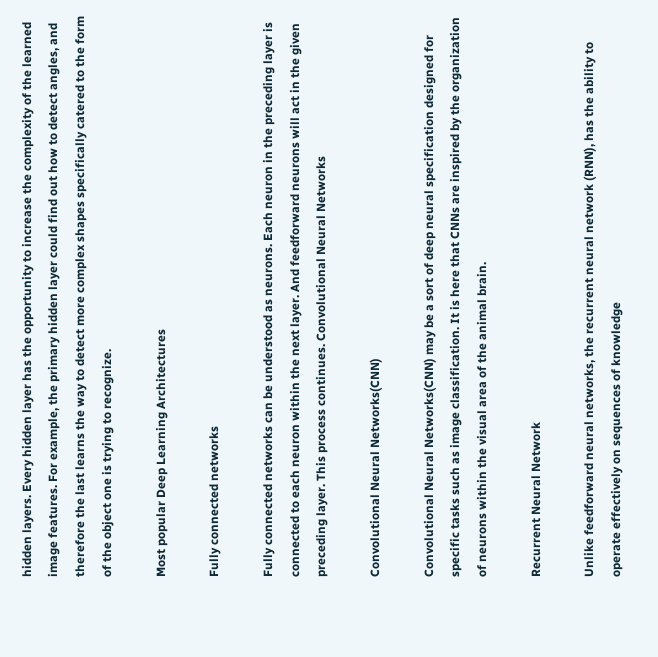hidden layers. Every hidden layer has the opportunity to increase the complexity of the learned image features. For example, the primary hidden layer could find out how to detect angles, and therefore the last learns the way to detect more complex shapes specifically catered to the form of the object one is trying to recognize.

Most popular Deep Learning Architectures

Fully connected networks

Fully connected networks can be understood as neurons. Each neuron in the preceding layer is connected to each neuron within the next layer. And feedforward neurons will act in the given preceding layer. This process continues. Convolutional Neural Networks

Convolutional Neural Networks(CNN)

Convolutional Neural Networks(CNN) may be a sort of deep neural specification designed for specific tasks such as image classification. It is here that CNNs are inspired by the organization of neurons within the visual area of the animal brain.

Recurrent Neural Network

Unlike feedforward neural networks, the recurrent neural network (RNN), has the ability to operate effectively on sequences of knowledge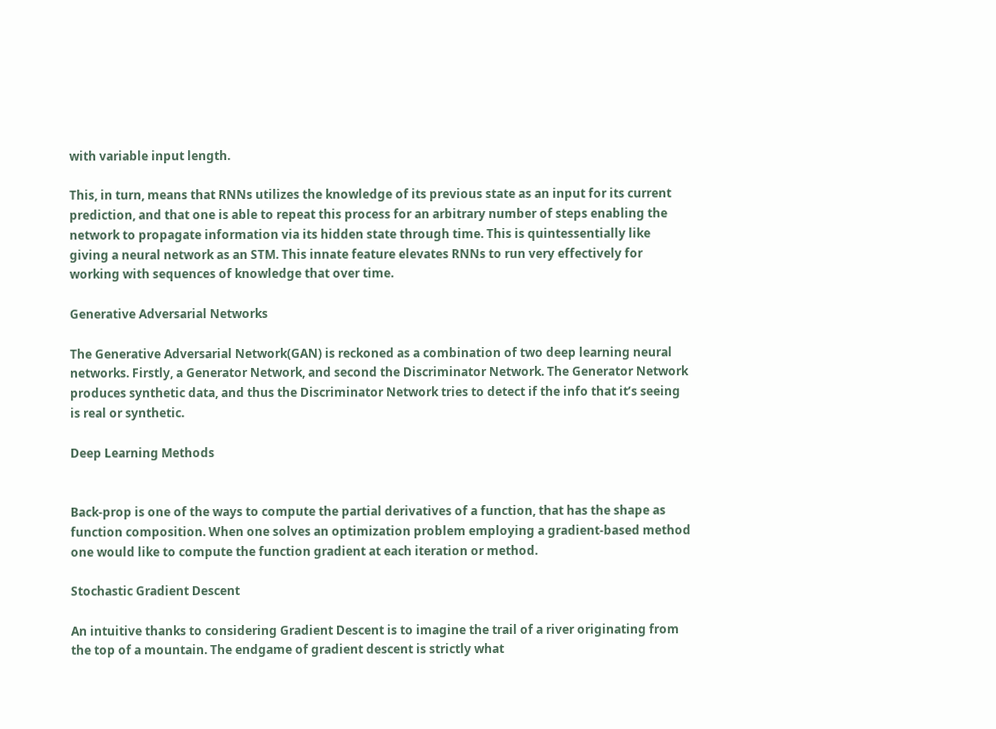with variable input length.

This, in turn, means that RNNs utilizes the knowledge of its previous state as an input for its current prediction, and that one is able to repeat this process for an arbitrary number of steps enabling the network to propagate information via its hidden state through time. This is quintessentially like giving a neural network as an STM. This innate feature elevates RNNs to run very effectively for working with sequences of knowledge that over time.

Generative Adversarial Networks

The Generative Adversarial Network(GAN) is reckoned as a combination of two deep learning neural networks. Firstly, a Generator Network, and second the Discriminator Network. The Generator Network produces synthetic data, and thus the Discriminator Network tries to detect if the info that it’s seeing is real or synthetic.

Deep Learning Methods


Back-prop is one of the ways to compute the partial derivatives of a function, that has the shape as function composition. When one solves an optimization problem employing a gradient-based method one would like to compute the function gradient at each iteration or method.

Stochastic Gradient Descent

An intuitive thanks to considering Gradient Descent is to imagine the trail of a river originating from the top of a mountain. The endgame of gradient descent is strictly what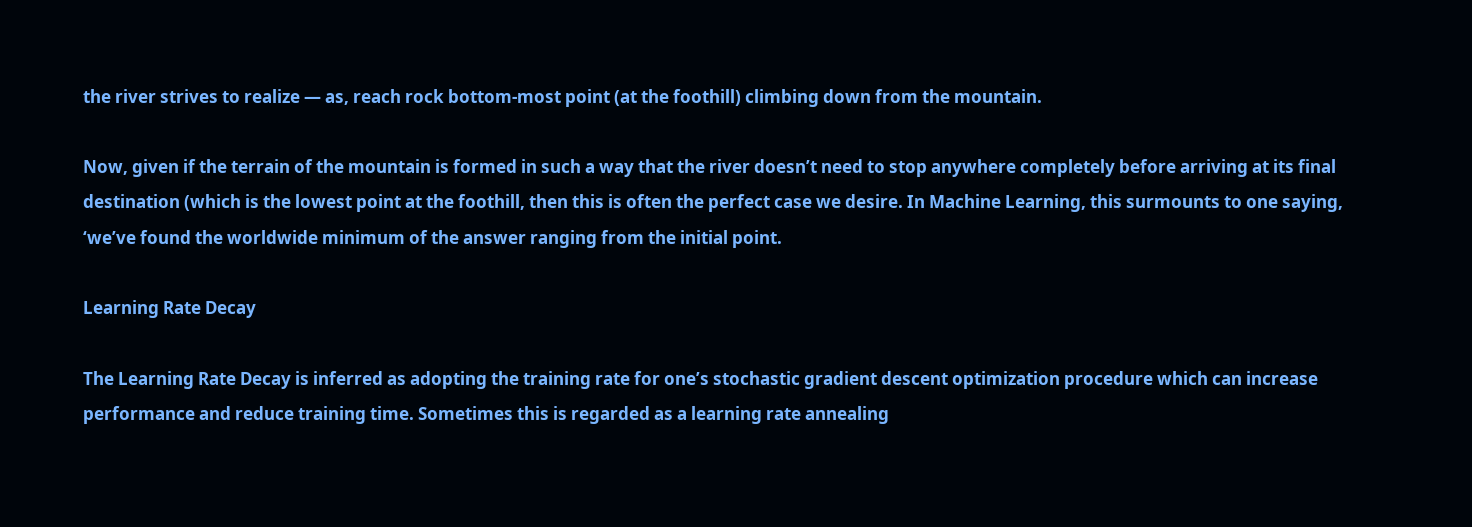the river strives to realize — as, reach rock bottom-most point (at the foothill) climbing down from the mountain.

Now, given if the terrain of the mountain is formed in such a way that the river doesn’t need to stop anywhere completely before arriving at its final destination (which is the lowest point at the foothill, then this is often the perfect case we desire. In Machine Learning, this surmounts to one saying, ‘we’ve found the worldwide minimum of the answer ranging from the initial point.

Learning Rate Decay

The Learning Rate Decay is inferred as adopting the training rate for one’s stochastic gradient descent optimization procedure which can increase performance and reduce training time. Sometimes this is regarded as a learning rate annealing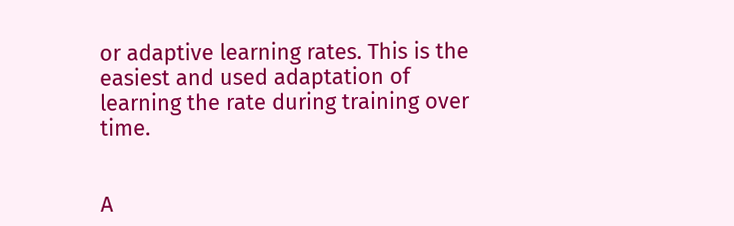or adaptive learning rates. This is the easiest and used adaptation of learning the rate during training over time.


A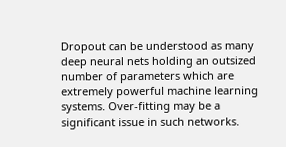Dropout can be understood as many deep neural nets holding an outsized number of parameters which are extremely powerful machine learning systems. Over-fitting may be a significant issue in such networks.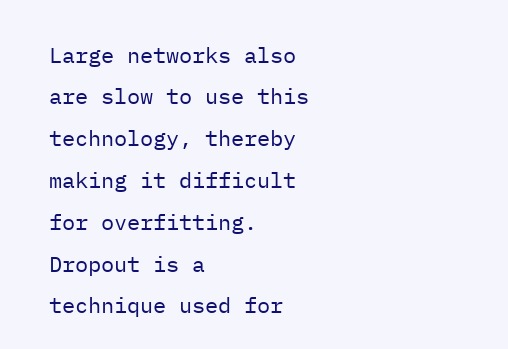Large networks also are slow to use this technology, thereby making it difficult for overfitting. Dropout is a technique used for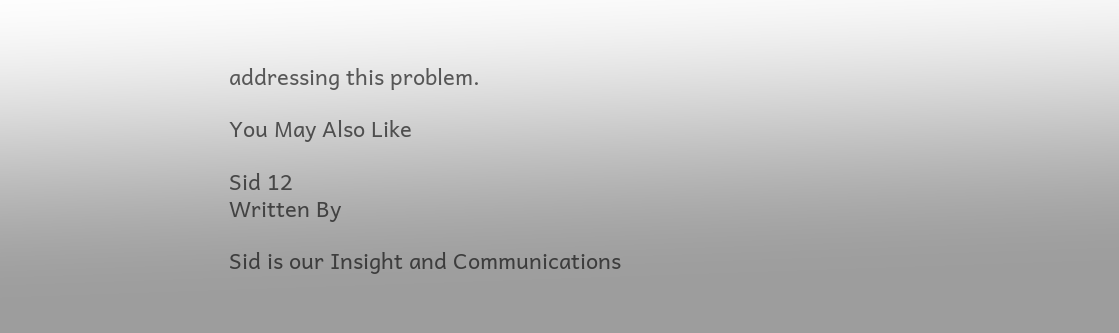addressing this problem.

You May Also Like

Sid 12
Written By

Sid is our Insight and Communications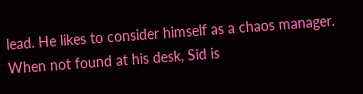lead. He likes to consider himself as a chaos manager. When not found at his desk, Sid is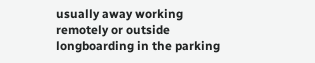usually away working remotely or outside longboarding in the parking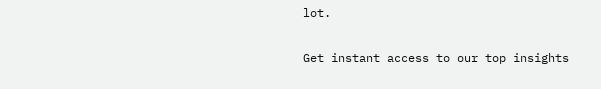lot.

Get instant access to our top insights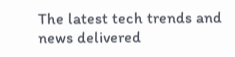The latest tech trends and news delivered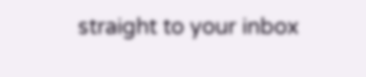straight to your inbox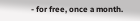- for free, once a month.